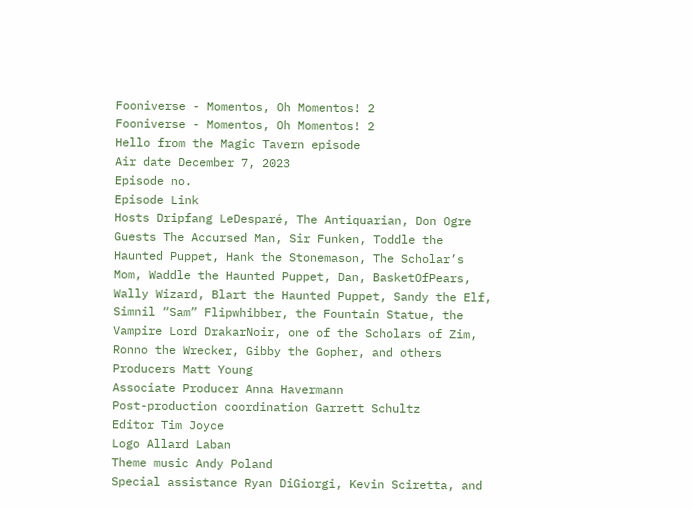Fooniverse - Momentos, Oh Momentos! 2
Fooniverse - Momentos, Oh Momentos! 2
Hello from the Magic Tavern episode
Air date December 7, 2023
Episode no.
Episode Link
Hosts Dripfang LeDesparé, The Antiquarian, Don Ogre
Guests The Accursed Man, Sir Funken, Toddle the Haunted Puppet, Hank the Stonemason, The Scholar’s Mom, Waddle the Haunted Puppet, Dan, BasketOfPears, Wally Wizard, Blart the Haunted Puppet, Sandy the Elf, Simnil “Sam” Flipwhibber, the Fountain Statue, the Vampire Lord DrakarNoir, one of the Scholars of Zim, Ronno the Wrecker, Gibby the Gopher, and others
Producers Matt Young
Associate Producer Anna Havermann
Post-production coordination Garrett Schultz
Editor Tim Joyce
Logo Allard Laban
Theme music Andy Poland
Special assistance Ryan DiGiorgi, Kevin Sciretta, and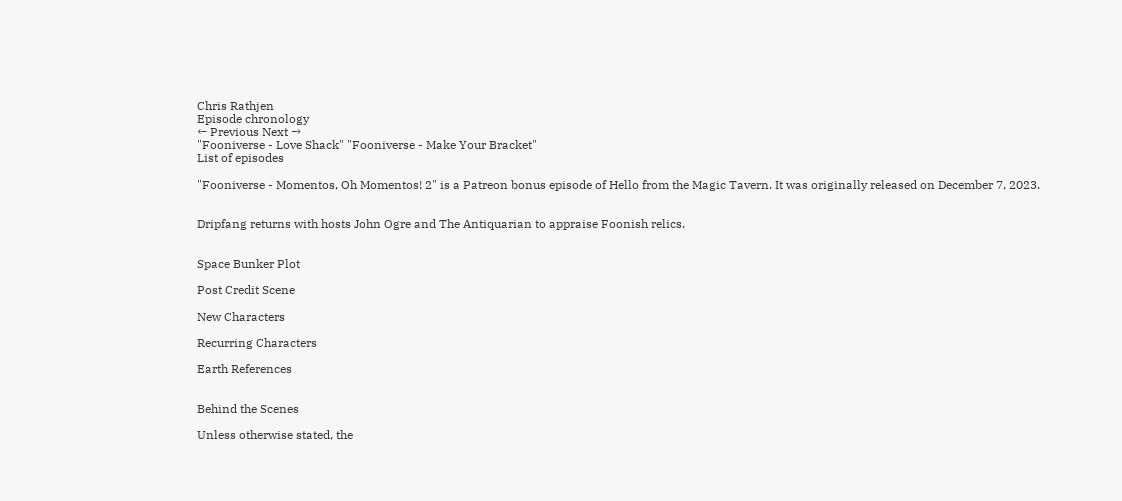Chris Rathjen
Episode chronology
← Previous Next →
"Fooniverse - Love Shack" "Fooniverse - Make Your Bracket"
List of episodes

"Fooniverse - Momentos, Oh Momentos! 2" is a Patreon bonus episode of Hello from the Magic Tavern. It was originally released on December 7, 2023.


Dripfang returns with hosts John Ogre and The Antiquarian to appraise Foonish relics.


Space Bunker Plot

Post Credit Scene

New Characters

Recurring Characters

Earth References


Behind the Scenes

Unless otherwise stated, the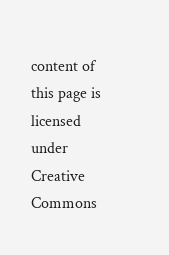content of this page is licensed under Creative Commons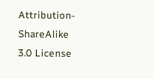Attribution-ShareAlike 3.0 License